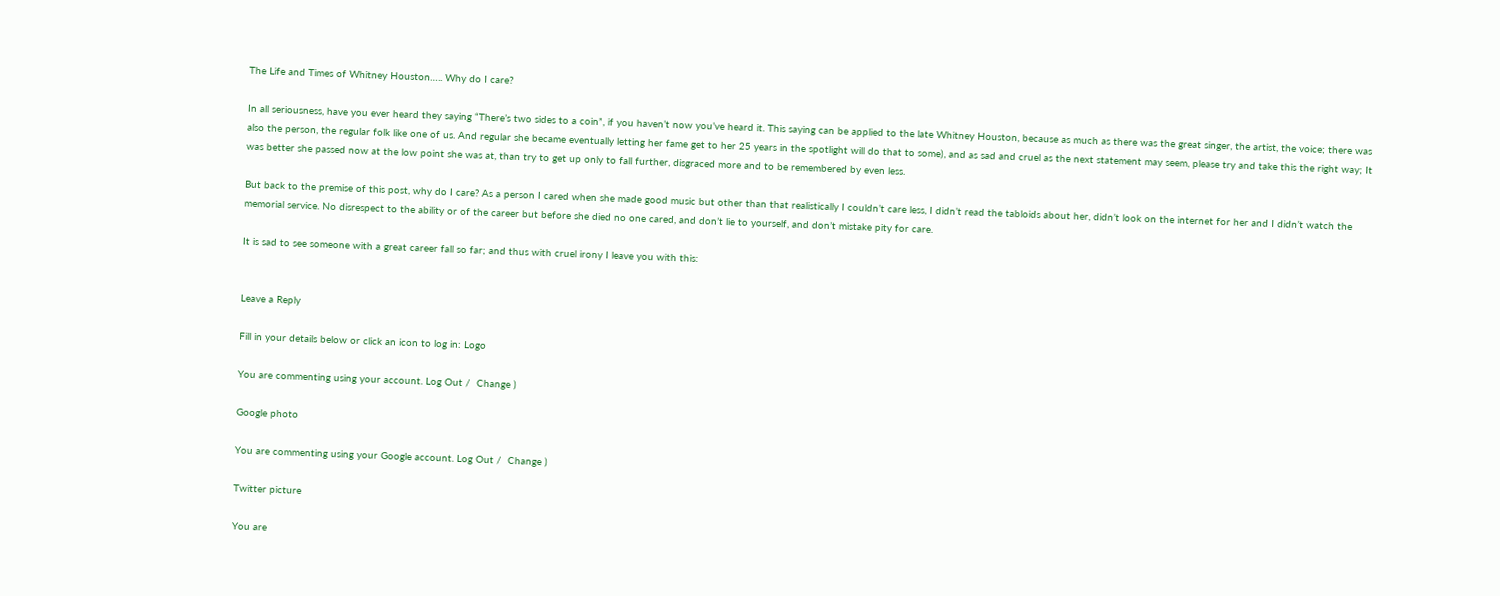The Life and Times of Whitney Houston….. Why do I care?

In all seriousness, have you ever heard they saying “There’s two sides to a coin”, if you haven’t now you’ve heard it. This saying can be applied to the late Whitney Houston, because as much as there was the great singer, the artist, the voice; there was also the person, the regular folk like one of us. And regular she became eventually letting her fame get to her 25 years in the spotlight will do that to some), and as sad and cruel as the next statement may seem, please try and take this the right way; It was better she passed now at the low point she was at, than try to get up only to fall further, disgraced more and to be remembered by even less.

But back to the premise of this post, why do I care? As a person I cared when she made good music but other than that realistically I couldn’t care less, I didn’t read the tabloids about her, didn’t look on the internet for her and I didn’t watch the memorial service. No disrespect to the ability or of the career but before she died no one cared, and don’t lie to yourself, and don’t mistake pity for care.

It is sad to see someone with a great career fall so far; and thus with cruel irony I leave you with this:


Leave a Reply

Fill in your details below or click an icon to log in: Logo

You are commenting using your account. Log Out /  Change )

Google photo

You are commenting using your Google account. Log Out /  Change )

Twitter picture

You are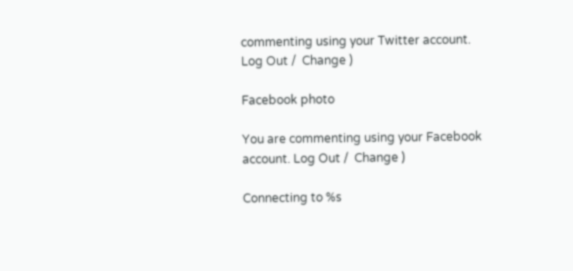commenting using your Twitter account. Log Out /  Change )

Facebook photo

You are commenting using your Facebook account. Log Out /  Change )

Connecting to %s